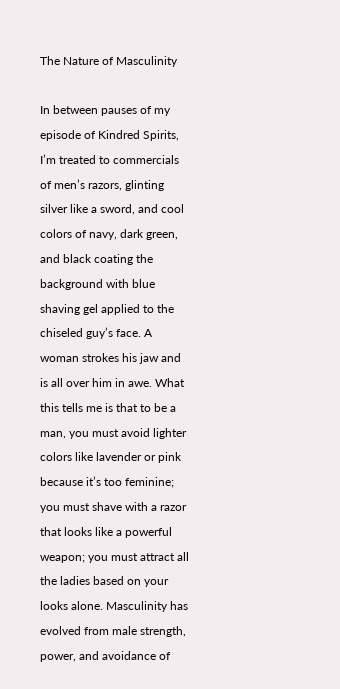The Nature of Masculinity

In between pauses of my episode of Kindred Spirits, I’m treated to commercials of men’s razors, glinting silver like a sword, and cool colors of navy, dark green, and black coating the background with blue shaving gel applied to the chiseled guy’s face. A woman strokes his jaw and is all over him in awe. What this tells me is that to be a man, you must avoid lighter colors like lavender or pink because it’s too feminine; you must shave with a razor that looks like a powerful weapon; you must attract all the ladies based on your looks alone. Masculinity has evolved from male strength, power, and avoidance of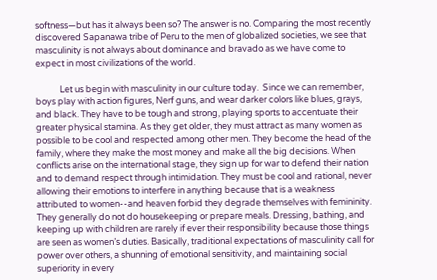softness—but has it always been so? The answer is no. Comparing the most recently discovered Sapanawa tribe of Peru to the men of globalized societies, we see that masculinity is not always about dominance and bravado as we have come to expect in most civilizations of the world.

            Let us begin with masculinity in our culture today.  Since we can remember, boys play with action figures, Nerf guns, and wear darker colors like blues, grays, and black. They have to be tough and strong, playing sports to accentuate their greater physical stamina. As they get older, they must attract as many women as possible to be cool and respected among other men. They become the head of the family, where they make the most money and make all the big decisions. When conflicts arise on the international stage, they sign up for war to defend their nation and to demand respect through intimidation. They must be cool and rational, never allowing their emotions to interfere in anything because that is a weakness attributed to women--and heaven forbid they degrade themselves with femininity. They generally do not do housekeeping or prepare meals. Dressing, bathing, and keeping up with children are rarely if ever their responsibility because those things are seen as women’s duties. Basically, traditional expectations of masculinity call for power over others, a shunning of emotional sensitivity, and maintaining social superiority in every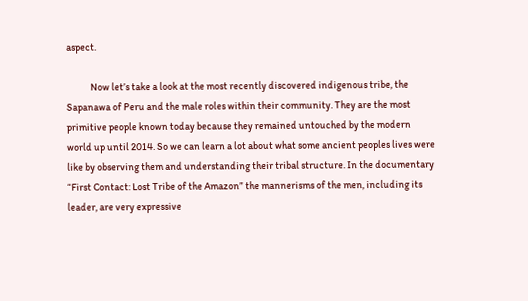aspect.

            Now let’s take a look at the most recently discovered indigenous tribe, the Sapanawa of Peru and the male roles within their community. They are the most primitive people known today because they remained untouched by the modern world up until 2014. So we can learn a lot about what some ancient peoples lives were like by observing them and understanding their tribal structure. In the documentary “First Contact: Lost Tribe of the Amazon” the mannerisms of the men, including its leader, are very expressive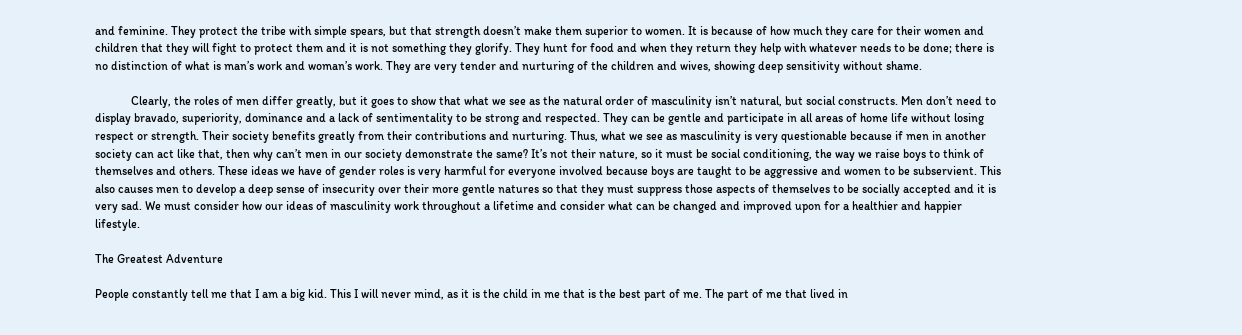and feminine. They protect the tribe with simple spears, but that strength doesn’t make them superior to women. It is because of how much they care for their women and children that they will fight to protect them and it is not something they glorify. They hunt for food and when they return they help with whatever needs to be done; there is no distinction of what is man’s work and woman’s work. They are very tender and nurturing of the children and wives, showing deep sensitivity without shame.

            Clearly, the roles of men differ greatly, but it goes to show that what we see as the natural order of masculinity isn’t natural, but social constructs. Men don’t need to display bravado, superiority, dominance and a lack of sentimentality to be strong and respected. They can be gentle and participate in all areas of home life without losing respect or strength. Their society benefits greatly from their contributions and nurturing. Thus, what we see as masculinity is very questionable because if men in another society can act like that, then why can’t men in our society demonstrate the same? It’s not their nature, so it must be social conditioning, the way we raise boys to think of themselves and others. These ideas we have of gender roles is very harmful for everyone involved because boys are taught to be aggressive and women to be subservient. This also causes men to develop a deep sense of insecurity over their more gentle natures so that they must suppress those aspects of themselves to be socially accepted and it is very sad. We must consider how our ideas of masculinity work throughout a lifetime and consider what can be changed and improved upon for a healthier and happier lifestyle.

The Greatest Adventure

People constantly tell me that I am a big kid. This I will never mind, as it is the child in me that is the best part of me. The part of me that lived in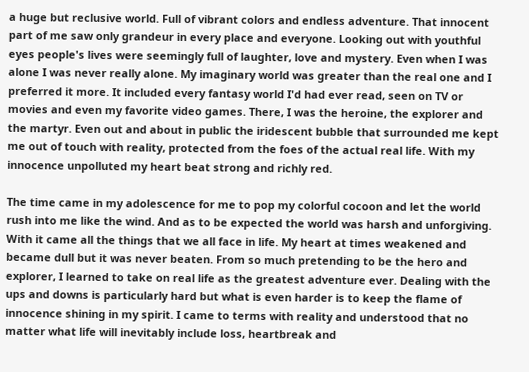a huge but reclusive world. Full of vibrant colors and endless adventure. That innocent part of me saw only grandeur in every place and everyone. Looking out with youthful eyes people's lives were seemingly full of laughter, love and mystery. Even when I was alone I was never really alone. My imaginary world was greater than the real one and I preferred it more. It included every fantasy world I'd had ever read, seen on TV or movies and even my favorite video games. There, I was the heroine, the explorer and the martyr. Even out and about in public the iridescent bubble that surrounded me kept me out of touch with reality, protected from the foes of the actual real life. With my innocence unpolluted my heart beat strong and richly red.

The time came in my adolescence for me to pop my colorful cocoon and let the world rush into me like the wind. And as to be expected the world was harsh and unforgiving. With it came all the things that we all face in life. My heart at times weakened and became dull but it was never beaten. From so much pretending to be the hero and explorer, I learned to take on real life as the greatest adventure ever. Dealing with the ups and downs is particularly hard but what is even harder is to keep the flame of innocence shining in my spirit. I came to terms with reality and understood that no matter what life will inevitably include loss, heartbreak and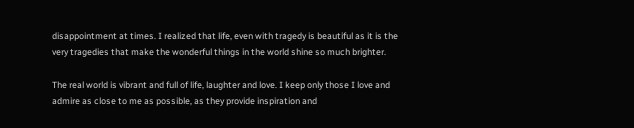disappointment at times. I realized that life, even with tragedy is beautiful as it is the very tragedies that make the wonderful things in the world shine so much brighter.

The real world is vibrant and full of life, laughter and love. I keep only those I love and admire as close to me as possible, as they provide inspiration and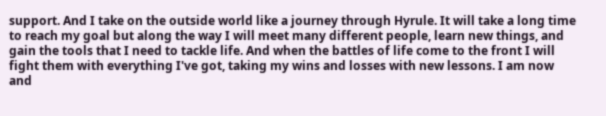support. And I take on the outside world like a journey through Hyrule. It will take a long time to reach my goal but along the way I will meet many different people, learn new things, and gain the tools that I need to tackle life. And when the battles of life come to the front I will fight them with everything I've got, taking my wins and losses with new lessons. I am now and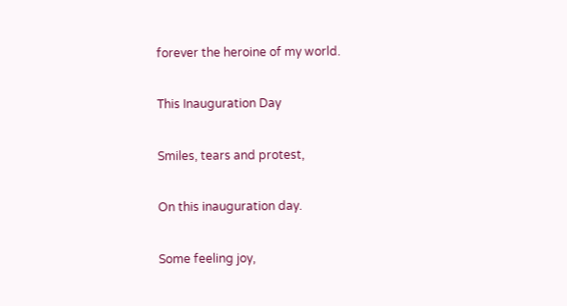forever the heroine of my world.

This Inauguration Day

Smiles, tears and protest,

On this inauguration day.

Some feeling joy,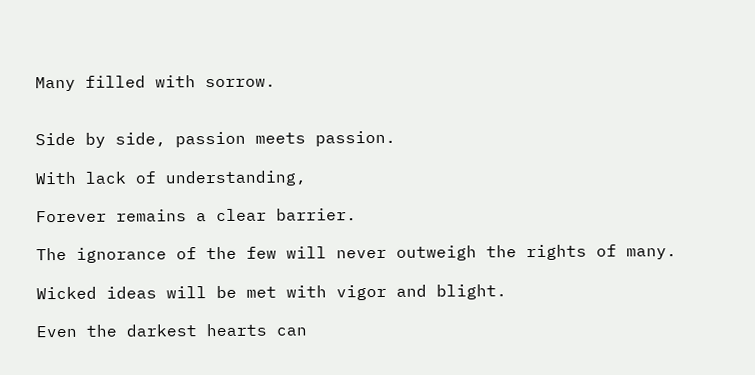Many filled with sorrow.


Side by side, passion meets passion.

With lack of understanding,

Forever remains a clear barrier.

The ignorance of the few will never outweigh the rights of many.

Wicked ideas will be met with vigor and blight.

Even the darkest hearts can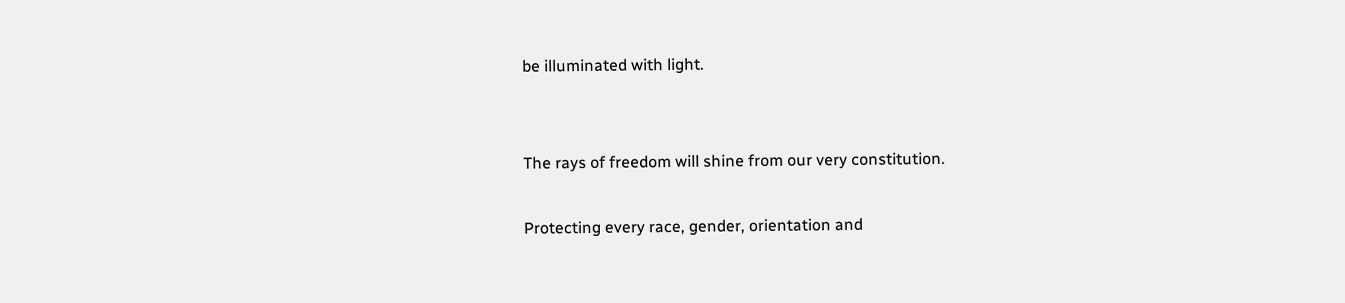be illuminated with light.


The rays of freedom will shine from our very constitution.

Protecting every race, gender, orientation and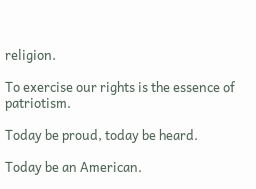religion.

To exercise our rights is the essence of patriotism.

Today be proud, today be heard.

Today be an American.